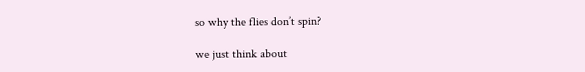so why the flies don’t spin?

we just think about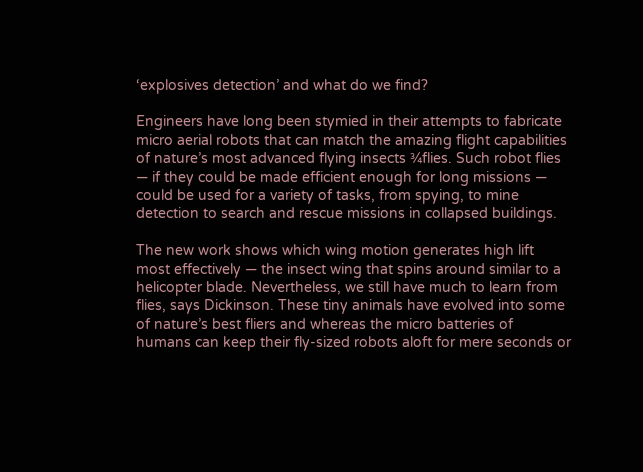‘explosives detection’ and what do we find?

Engineers have long been stymied in their attempts to fabricate micro aerial robots that can match the amazing flight capabilities of nature’s most advanced flying insects ¾flies. Such robot flies — if they could be made efficient enough for long missions — could be used for a variety of tasks, from spying, to mine detection to search and rescue missions in collapsed buildings.

The new work shows which wing motion generates high lift most effectively — the insect wing that spins around similar to a helicopter blade. Nevertheless, we still have much to learn from flies, says Dickinson. These tiny animals have evolved into some of nature’s best fliers and whereas the micro batteries of humans can keep their fly-sized robots aloft for mere seconds or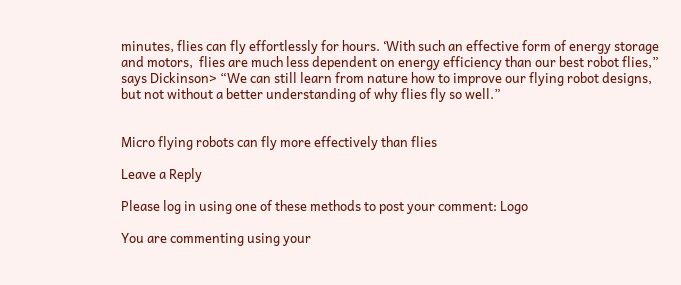minutes, flies can fly effortlessly for hours. ‘With such an effective form of energy storage and motors,  flies are much less dependent on energy efficiency than our best robot flies,” says Dickinson> “We can still learn from nature how to improve our flying robot designs, but not without a better understanding of why flies fly so well.”


Micro flying robots can fly more effectively than flies

Leave a Reply

Please log in using one of these methods to post your comment: Logo

You are commenting using your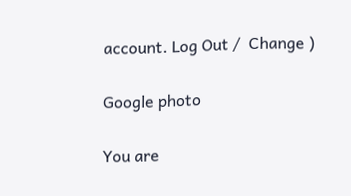account. Log Out /  Change )

Google photo

You are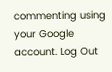commenting using your Google account. Log Out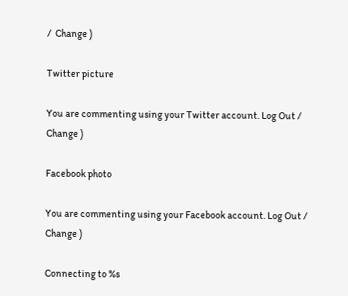/  Change )

Twitter picture

You are commenting using your Twitter account. Log Out /  Change )

Facebook photo

You are commenting using your Facebook account. Log Out /  Change )

Connecting to %s